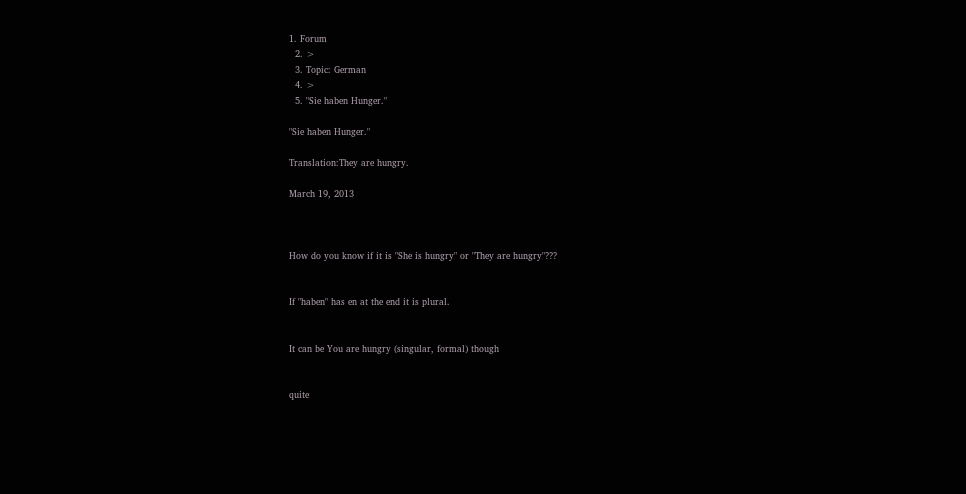1. Forum
  2. >
  3. Topic: German
  4. >
  5. "Sie haben Hunger."

"Sie haben Hunger."

Translation:They are hungry.

March 19, 2013



How do you know if it is "She is hungry" or "They are hungry"???


If "haben" has en at the end it is plural.


It can be You are hungry (singular, formal) though


quite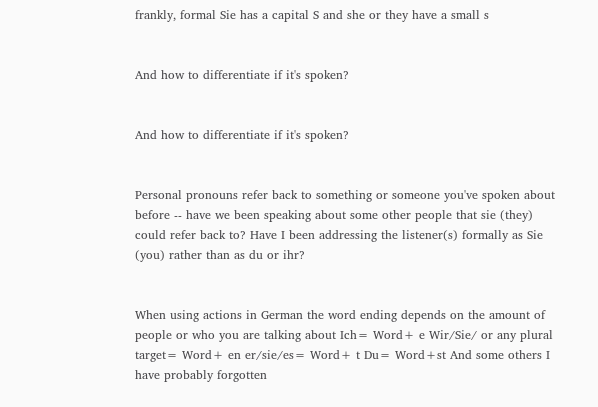frankly, formal Sie has a capital S and she or they have a small s


And how to differentiate if it's spoken?


And how to differentiate if it's spoken?


Personal pronouns refer back to something or someone you've spoken about before -- have we been speaking about some other people that sie (they) could refer back to? Have I been addressing the listener(s) formally as Sie (you) rather than as du or ihr?


When using actions in German the word ending depends on the amount of people or who you are talking about Ich= Word+ e Wir/Sie/ or any plural target= Word+ en er/sie/es= Word+ t Du= Word+st And some others I have probably forgotten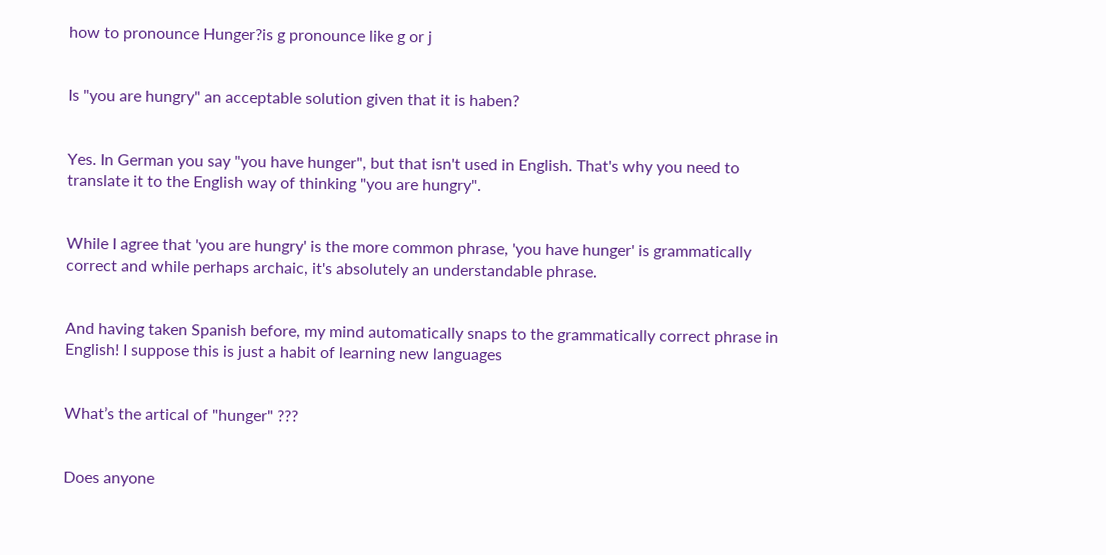how to pronounce Hunger?is g pronounce like g or j


Is "you are hungry" an acceptable solution given that it is haben?


Yes. In German you say "you have hunger", but that isn't used in English. That's why you need to translate it to the English way of thinking "you are hungry".


While I agree that 'you are hungry' is the more common phrase, 'you have hunger' is grammatically correct and while perhaps archaic, it's absolutely an understandable phrase.


And having taken Spanish before, my mind automatically snaps to the grammatically correct phrase in English! I suppose this is just a habit of learning new languages


What’s the artical of "hunger" ???


Does anyone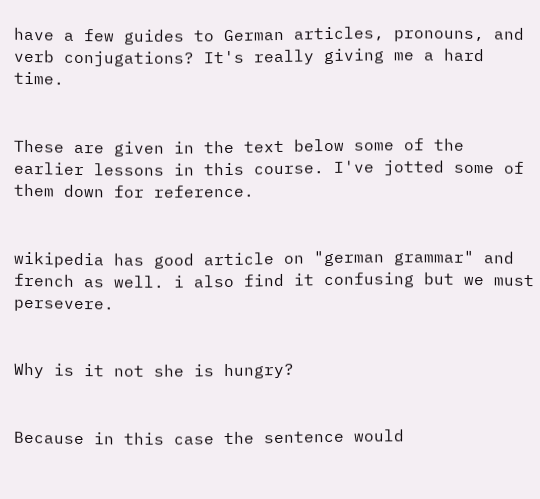have a few guides to German articles, pronouns, and verb conjugations? It's really giving me a hard time.


These are given in the text below some of the earlier lessons in this course. I've jotted some of them down for reference.


wikipedia has good article on "german grammar" and french as well. i also find it confusing but we must persevere.


Why is it not she is hungry?


Because in this case the sentence would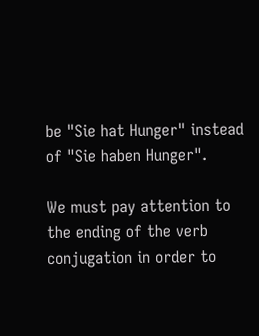be "Sie hat Hunger" instead of "Sie haben Hunger".

We must pay attention to the ending of the verb conjugation in order to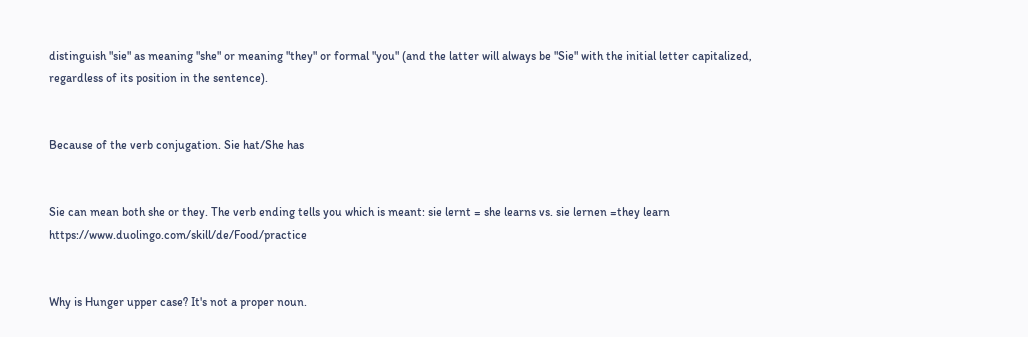distinguish "sie" as meaning "she" or meaning "they" or formal "you" (and the latter will always be "Sie" with the initial letter capitalized, regardless of its position in the sentence).


Because of the verb conjugation. Sie hat/She has


Sie can mean both she or they. The verb ending tells you which is meant: sie lernt = she learns vs. sie lernen =they learn https://www.duolingo.com/skill/de/Food/practice


Why is Hunger upper case? It's not a proper noun.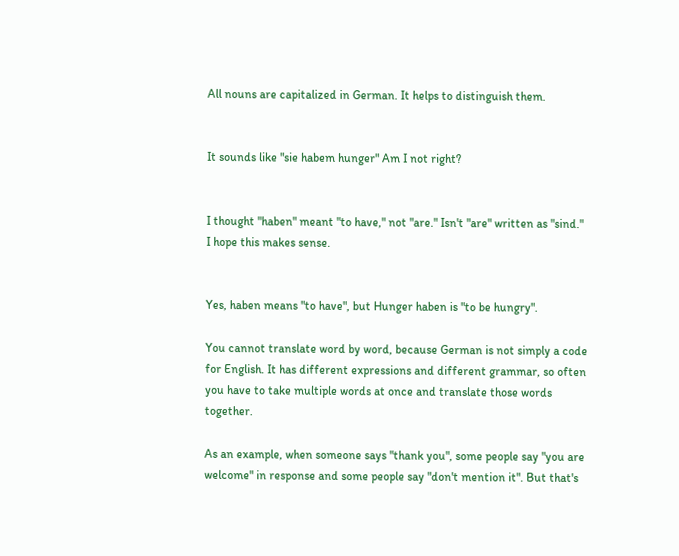All nouns are capitalized in German. It helps to distinguish them.


It sounds like "sie habem hunger" Am I not right?


I thought "haben" meant "to have," not "are." Isn't "are" written as "sind." I hope this makes sense.


Yes, haben means "to have", but Hunger haben is "to be hungry".

You cannot translate word by word, because German is not simply a code for English. It has different expressions and different grammar, so often you have to take multiple words at once and translate those words together.

As an example, when someone says "thank you", some people say "you are welcome" in response and some people say "don't mention it". But that's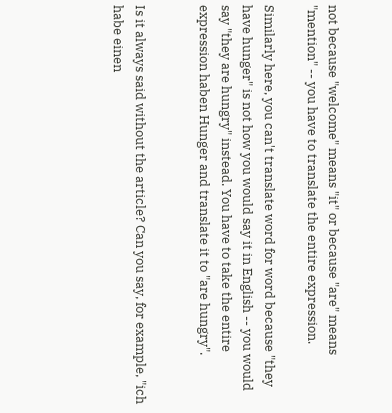not because "welcome" means "it" or because "are" means "mention" -- you have to translate the entire expression.

Similarly here, you can't translate word for word because "they have hunger" is not how you would say it in English -- you would say "they are hungry" instead. You have to take the entire expression haben Hunger and translate it to "are hungry".


Is it always said without the article? Can you say, for example, "ich habe einen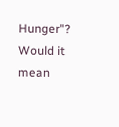Hunger"? Would it mean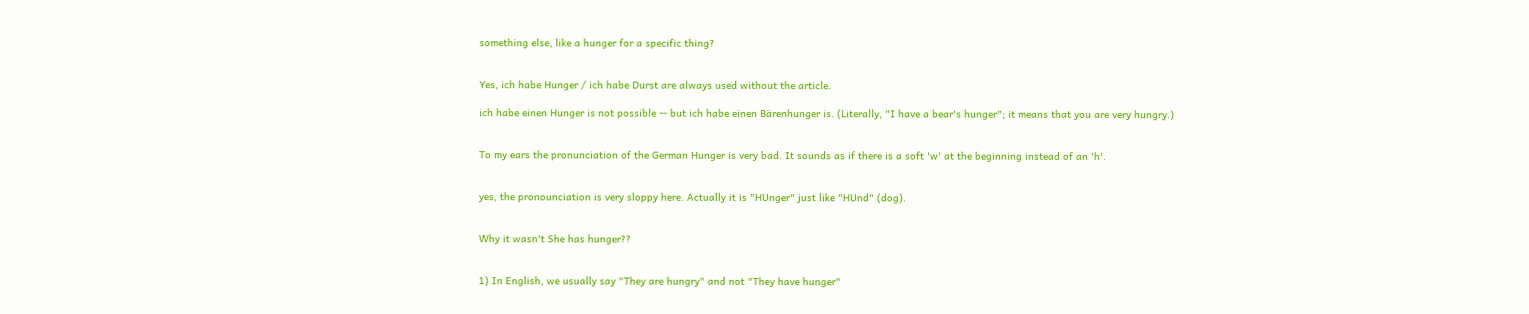something else, like a hunger for a specific thing?


Yes, ich habe Hunger / ich habe Durst are always used without the article.

ich habe einen Hunger is not possible -- but ich habe einen Bärenhunger is. (Literally, "I have a bear's hunger"; it means that you are very hungry.)


To my ears the pronunciation of the German Hunger is very bad. It sounds as if there is a soft 'w' at the beginning instead of an 'h'.


yes, the pronounciation is very sloppy here. Actually it is "HUnger" just like "HUnd" (dog).


Why it wasn't She has hunger??


1) In English, we usually say "They are hungry" and not "They have hunger"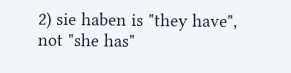2) sie haben is "they have", not "she has"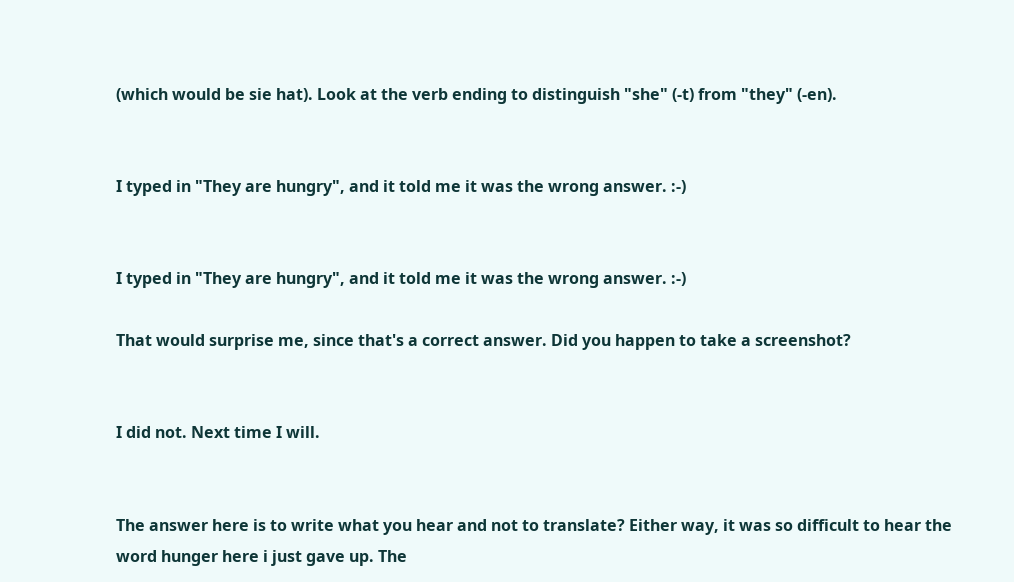(which would be sie hat). Look at the verb ending to distinguish "she" (-t) from "they" (-en).


I typed in "They are hungry", and it told me it was the wrong answer. :-)


I typed in "They are hungry", and it told me it was the wrong answer. :-)

That would surprise me, since that's a correct answer. Did you happen to take a screenshot?


I did not. Next time I will.


The answer here is to write what you hear and not to translate? Either way, it was so difficult to hear the word hunger here i just gave up. The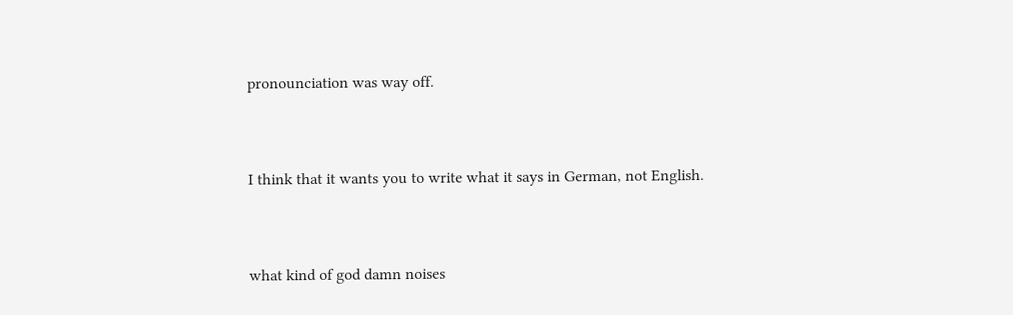pronounciation was way off.


I think that it wants you to write what it says in German, not English.


what kind of god damn noises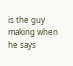is the guy making when he says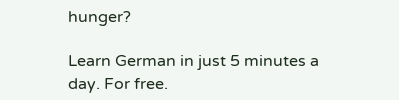hunger?

Learn German in just 5 minutes a day. For free.